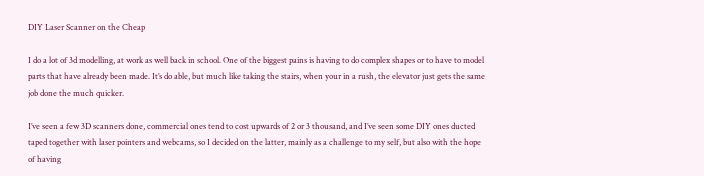DIY Laser Scanner on the Cheap

I do a lot of 3d modelling, at work as well back in school. One of the biggest pains is having to do complex shapes or to have to model parts that have already been made. It’s do able, but much like taking the stairs, when your in a rush, the elevator just gets the same job done the much quicker.

I’ve seen a few 3D scanners done, commercial ones tend to cost upwards of 2 or 3 thousand, and I’ve seen some DIY ones ducted taped together with laser pointers and webcams, so I decided on the latter, mainly as a challenge to my self, but also with the hope of having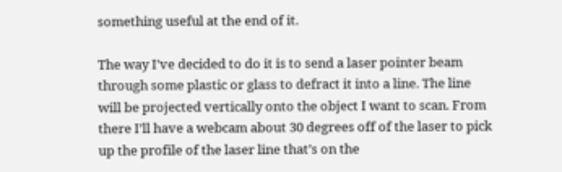something useful at the end of it.

The way I’ve decided to do it is to send a laser pointer beam through some plastic or glass to defract it into a line. The line will be projected vertically onto the object I want to scan. From there I’ll have a webcam about 30 degrees off of the laser to pick up the profile of the laser line that’s on the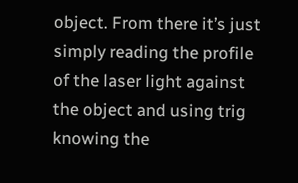object. From there it’s just simply reading the profile of the laser light against the object and using trig knowing the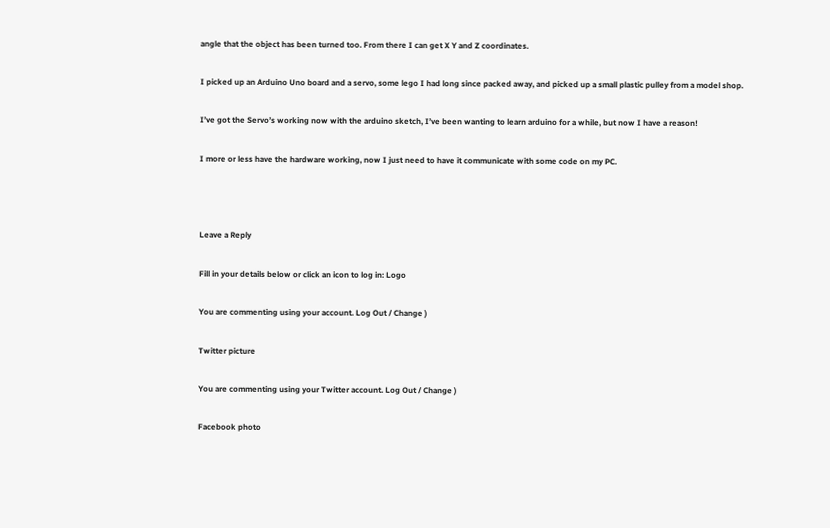angle that the object has been turned too. From there I can get X Y and Z coordinates.

I picked up an Arduino Uno board and a servo, some lego I had long since packed away, and picked up a small plastic pulley from a model shop.

I’ve got the Servo’s working now with the arduino sketch, I’ve been wanting to learn arduino for a while, but now I have a reason!

I more or less have the hardware working, now I just need to have it communicate with some code on my PC.



Leave a Reply

Fill in your details below or click an icon to log in: Logo

You are commenting using your account. Log Out / Change )

Twitter picture

You are commenting using your Twitter account. Log Out / Change )

Facebook photo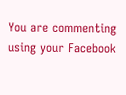You are commenting using your Facebook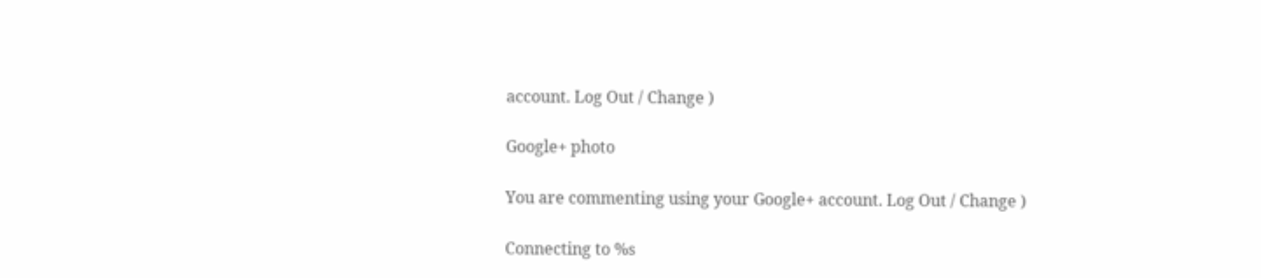account. Log Out / Change )

Google+ photo

You are commenting using your Google+ account. Log Out / Change )

Connecting to %s